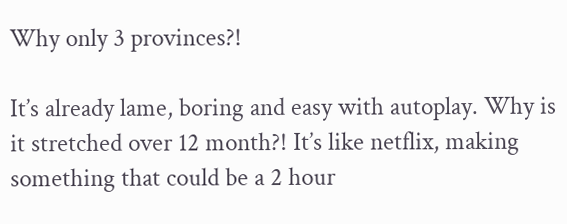Why only 3 provinces?!

It’s already lame, boring and easy with autoplay. Why is it stretched over 12 month?! It’s like netflix, making something that could be a 2 hour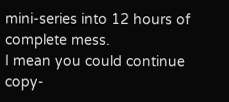mini-series into 12 hours of complete mess.
I mean you could continue copy-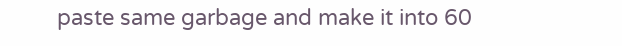paste same garbage and make it into 60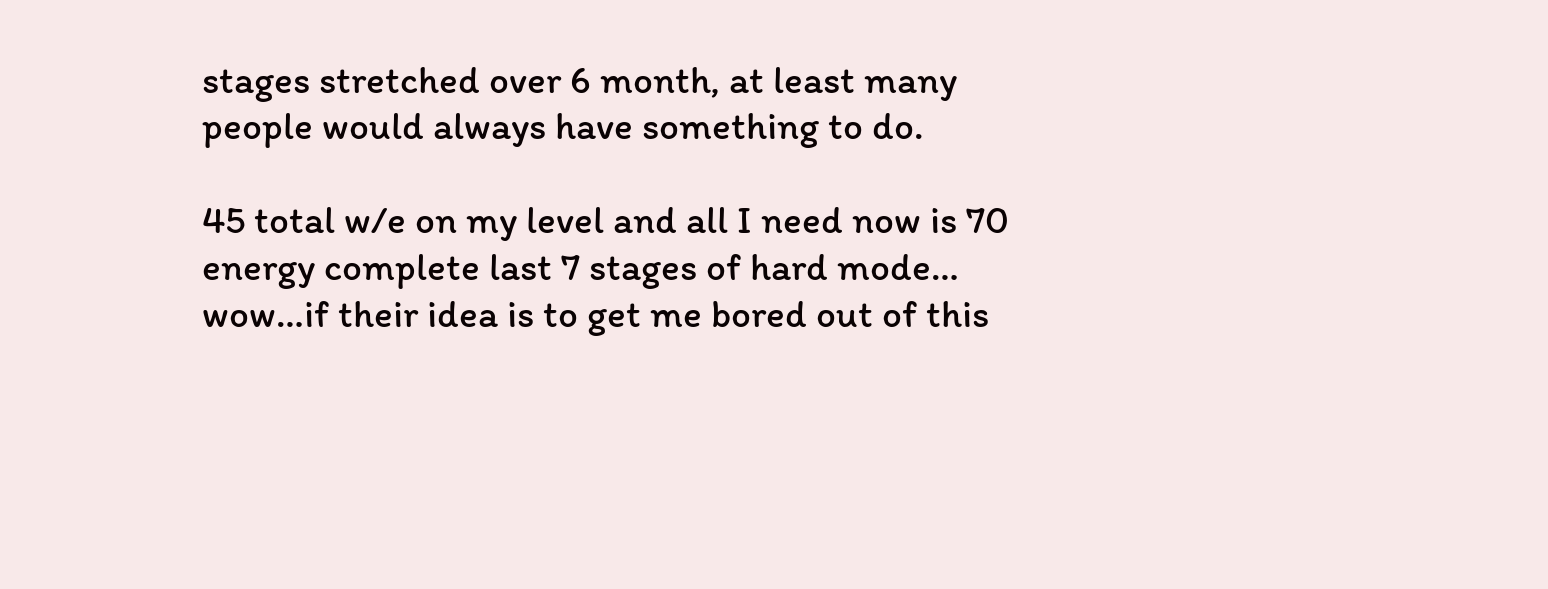stages stretched over 6 month, at least many people would always have something to do.

45 total w/e on my level and all I need now is 70 energy complete last 7 stages of hard mode… wow…if their idea is to get me bored out of this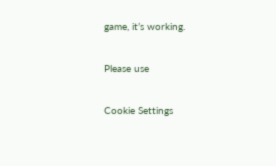game, it’s working.

Please use

Cookie Settings